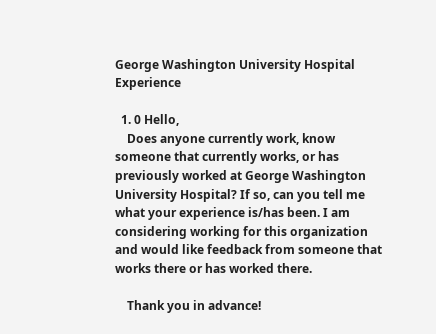George Washington University Hospital Experience

  1. 0 Hello,
    Does anyone currently work, know someone that currently works, or has previously worked at George Washington University Hospital? If so, can you tell me what your experience is/has been. I am considering working for this organization and would like feedback from someone that works there or has worked there.

    Thank you in advance!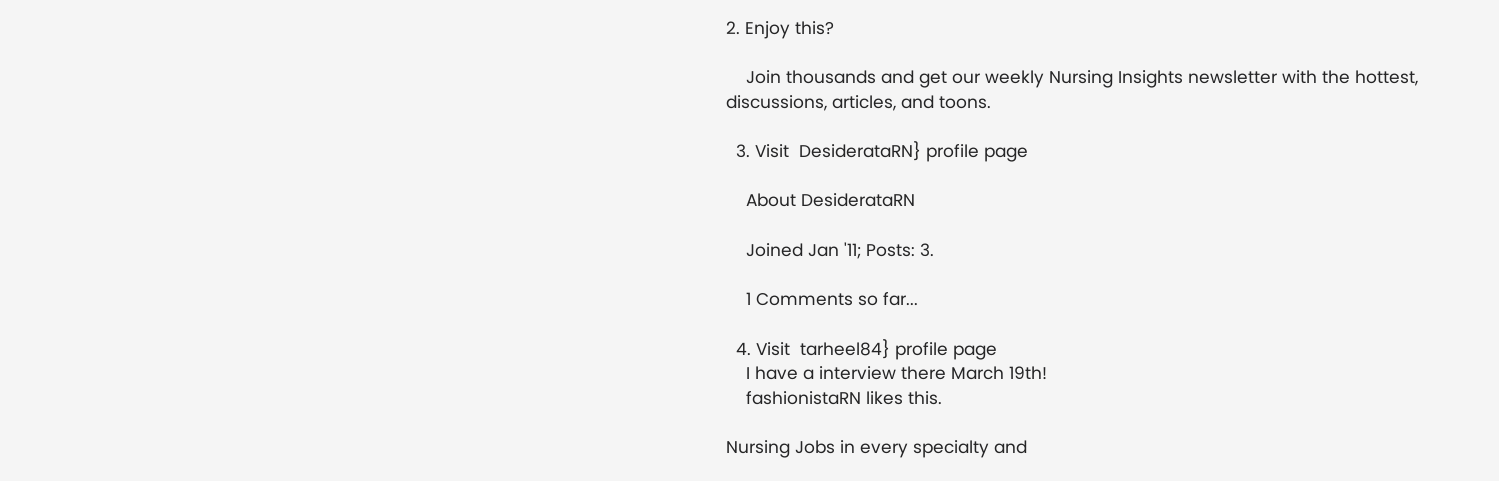2. Enjoy this?

    Join thousands and get our weekly Nursing Insights newsletter with the hottest, discussions, articles, and toons.

  3. Visit  DesiderataRN} profile page

    About DesiderataRN

    Joined Jan '11; Posts: 3.

    1 Comments so far...

  4. Visit  tarheel84} profile page
    I have a interview there March 19th!
    fashionistaRN likes this.

Nursing Jobs in every specialty and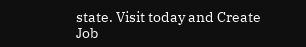state. Visit today and Create Job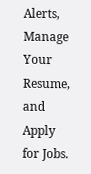Alerts, Manage Your Resume, and Apply for Jobs.